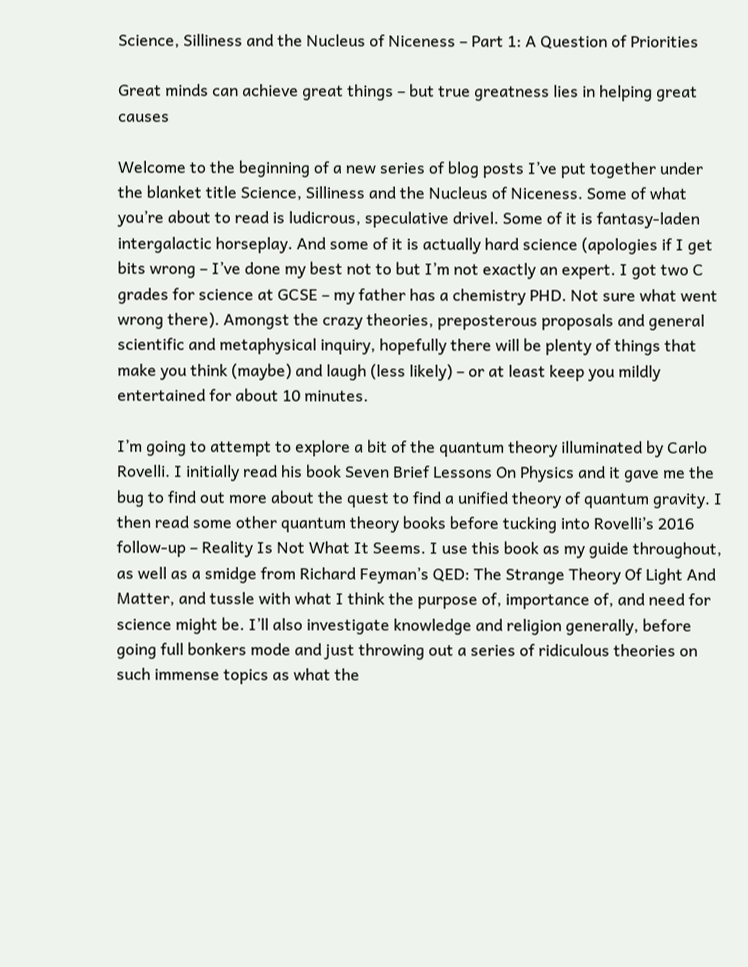Science, Silliness and the Nucleus of Niceness – Part 1: A Question of Priorities

Great minds can achieve great things – but true greatness lies in helping great causes

Welcome to the beginning of a new series of blog posts I’ve put together under the blanket title Science, Silliness and the Nucleus of Niceness. Some of what you’re about to read is ludicrous, speculative drivel. Some of it is fantasy-laden intergalactic horseplay. And some of it is actually hard science (apologies if I get bits wrong – I’ve done my best not to but I’m not exactly an expert. I got two C grades for science at GCSE – my father has a chemistry PHD. Not sure what went wrong there). Amongst the crazy theories, preposterous proposals and general scientific and metaphysical inquiry, hopefully there will be plenty of things that make you think (maybe) and laugh (less likely) – or at least keep you mildly entertained for about 10 minutes.

I’m going to attempt to explore a bit of the quantum theory illuminated by Carlo Rovelli. I initially read his book Seven Brief Lessons On Physics and it gave me the bug to find out more about the quest to find a unified theory of quantum gravity. I then read some other quantum theory books before tucking into Rovelli’s 2016 follow-up – Reality Is Not What It Seems. I use this book as my guide throughout, as well as a smidge from Richard Feyman’s QED: The Strange Theory Of Light And Matter, and tussle with what I think the purpose of, importance of, and need for science might be. I’ll also investigate knowledge and religion generally, before going full bonkers mode and just throwing out a series of ridiculous theories on such immense topics as what the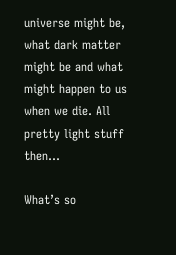universe might be, what dark matter might be and what might happen to us when we die. All pretty light stuff then…

What’s so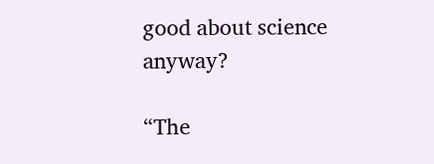good about science anyway?

“The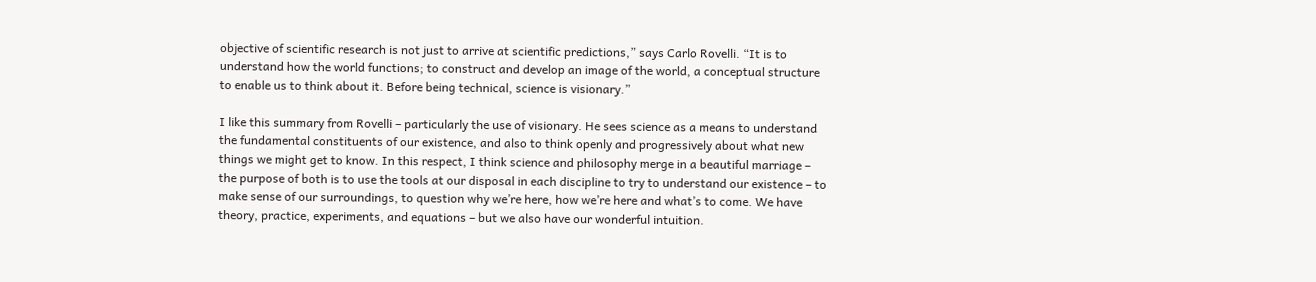objective of scientific research is not just to arrive at scientific predictions,” says Carlo Rovelli. “It is to understand how the world functions; to construct and develop an image of the world, a conceptual structure to enable us to think about it. Before being technical, science is visionary.”

I like this summary from Rovelli – particularly the use of visionary. He sees science as a means to understand the fundamental constituents of our existence, and also to think openly and progressively about what new things we might get to know. In this respect, I think science and philosophy merge in a beautiful marriage – the purpose of both is to use the tools at our disposal in each discipline to try to understand our existence – to make sense of our surroundings, to question why we’re here, how we’re here and what’s to come. We have theory, practice, experiments, and equations – but we also have our wonderful intuition.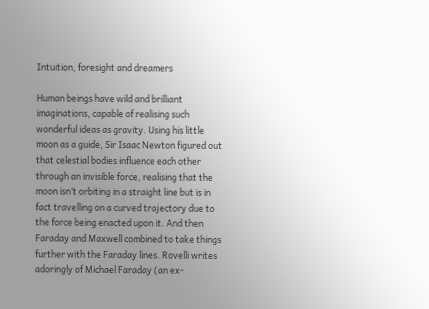Intuition, foresight and dreamers

Human beings have wild and brilliant imaginations, capable of realising such wonderful ideas as gravity. Using his little moon as a guide, Sir Isaac Newton figured out that celestial bodies influence each other through an invisible force, realising that the moon isn’t orbiting in a straight line but is in fact travelling on a curved trajectory due to the force being enacted upon it. And then Faraday and Maxwell combined to take things further with the Faraday lines. Rovelli writes adoringly of Michael Faraday (an ex-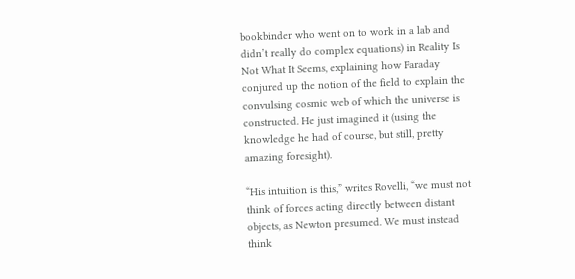bookbinder who went on to work in a lab and didn’t really do complex equations) in Reality Is Not What It Seems, explaining how Faraday conjured up the notion of the field to explain the convulsing cosmic web of which the universe is constructed. He just imagined it (using the knowledge he had of course, but still, pretty amazing foresight).

“His intuition is this,” writes Rovelli, “we must not think of forces acting directly between distant objects, as Newton presumed. We must instead think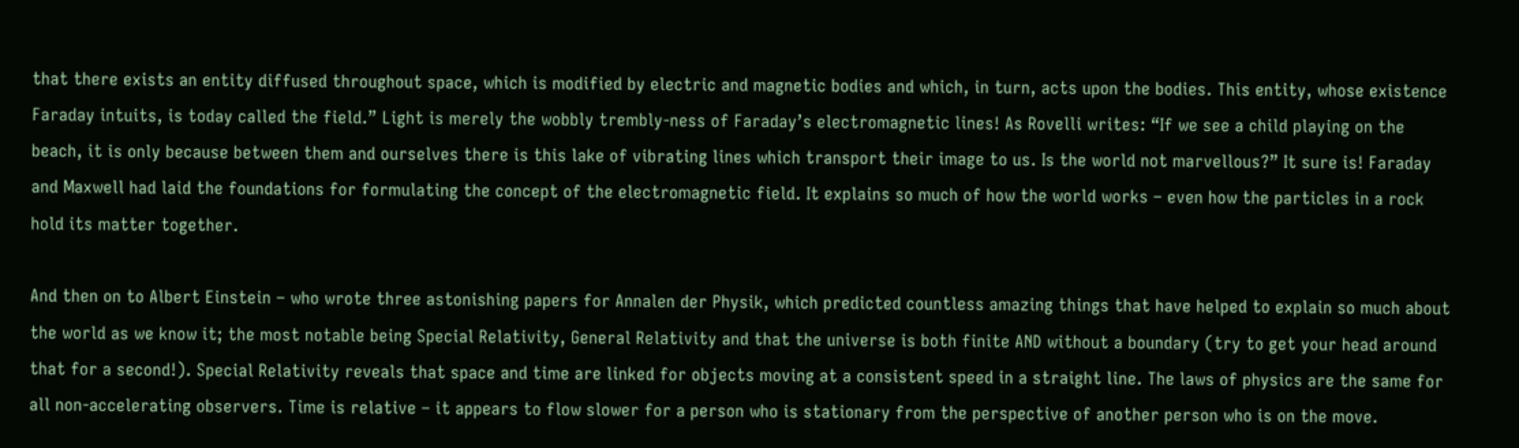that there exists an entity diffused throughout space, which is modified by electric and magnetic bodies and which, in turn, acts upon the bodies. This entity, whose existence Faraday intuits, is today called the field.” Light is merely the wobbly trembly-ness of Faraday’s electromagnetic lines! As Rovelli writes: “If we see a child playing on the beach, it is only because between them and ourselves there is this lake of vibrating lines which transport their image to us. Is the world not marvellous?” It sure is! Faraday and Maxwell had laid the foundations for formulating the concept of the electromagnetic field. It explains so much of how the world works – even how the particles in a rock hold its matter together.

And then on to Albert Einstein – who wrote three astonishing papers for Annalen der Physik, which predicted countless amazing things that have helped to explain so much about the world as we know it; the most notable being Special Relativity, General Relativity and that the universe is both finite AND without a boundary (try to get your head around that for a second!). Special Relativity reveals that space and time are linked for objects moving at a consistent speed in a straight line. The laws of physics are the same for all non-accelerating observers. Time is relative – it appears to flow slower for a person who is stationary from the perspective of another person who is on the move.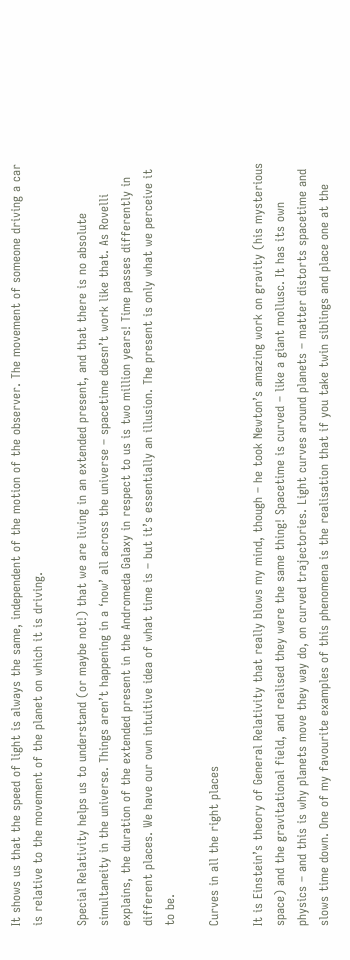It shows us that the speed of light is always the same, independent of the motion of the observer. The movement of someone driving a car is relative to the movement of the planet on which it is driving.

Special Relativity helps us to understand (or maybe not!) that we are living in an extended present, and that there is no absolute simultaneity in the universe. Things aren’t happening in a ‘now’ all across the universe – spacetime doesn’t work like that. As Rovelli explains, the duration of the extended present in the Andromeda Galaxy in respect to us is two million years! Time passes differently in different places. We have our own intuitive idea of what time is – but it’s essentially an illusion. The present is only what we perceive it to be.

Curves in all the right places

It is Einstein’s theory of General Relativity that really blows my mind, though – he took Newton’s amazing work on gravity (his mysterious space) and the gravitational field, and realised they were the same thing! Spacetime is curved – like a giant mollusc. It has its own physics – and this is why planets move they way do, on curved trajectories. Light curves around planets – matter distorts spacetime and slows time down. One of my favourite examples of this phenomena is the realisation that if you take twin siblings and place one at the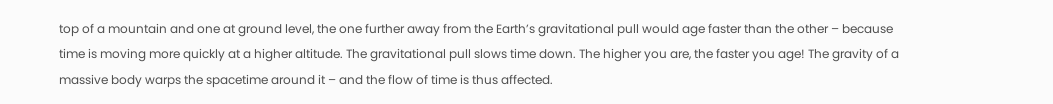top of a mountain and one at ground level, the one further away from the Earth’s gravitational pull would age faster than the other – because time is moving more quickly at a higher altitude. The gravitational pull slows time down. The higher you are, the faster you age! The gravity of a massive body warps the spacetime around it – and the flow of time is thus affected.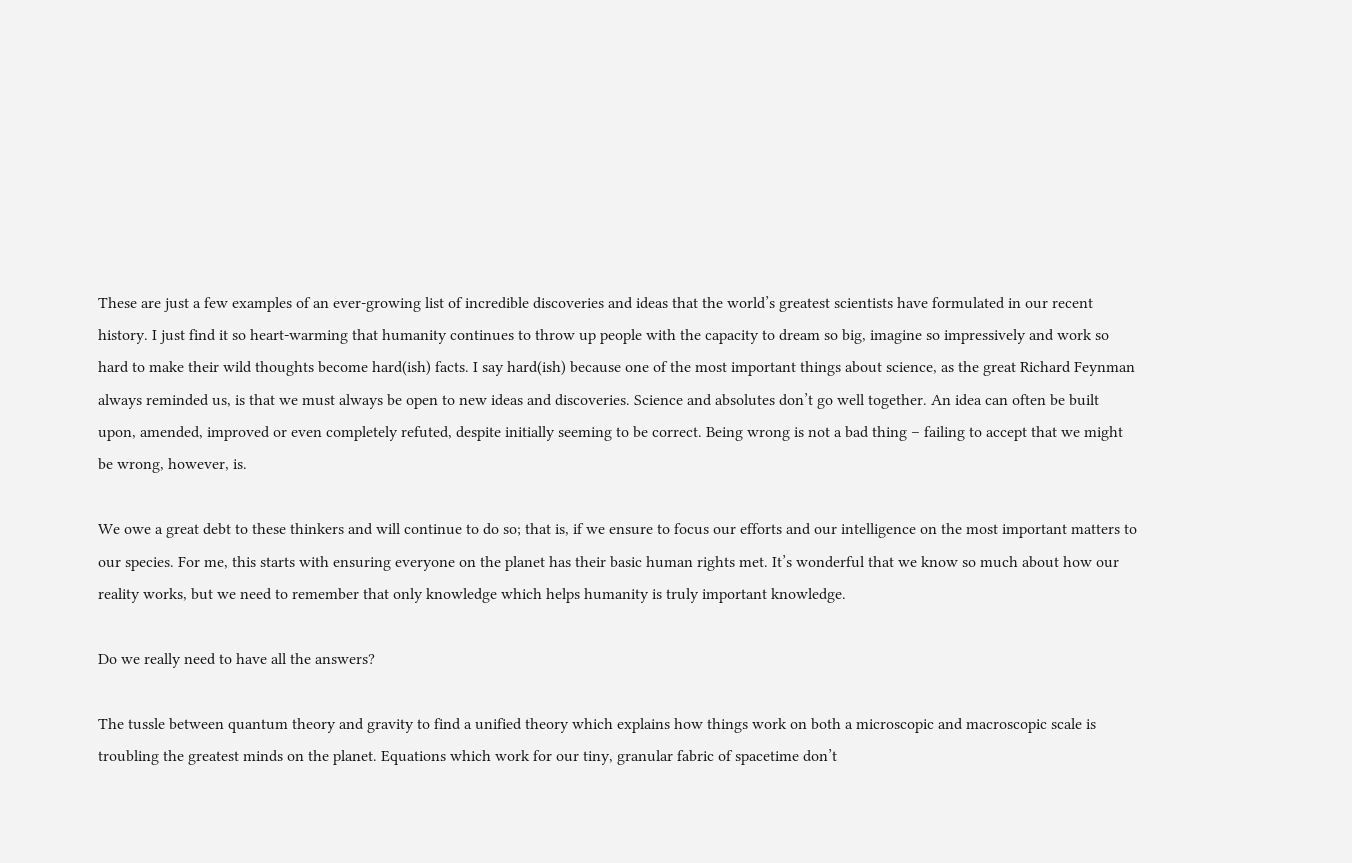These are just a few examples of an ever-growing list of incredible discoveries and ideas that the world’s greatest scientists have formulated in our recent history. I just find it so heart-warming that humanity continues to throw up people with the capacity to dream so big, imagine so impressively and work so hard to make their wild thoughts become hard(ish) facts. I say hard(ish) because one of the most important things about science, as the great Richard Feynman always reminded us, is that we must always be open to new ideas and discoveries. Science and absolutes don’t go well together. An idea can often be built upon, amended, improved or even completely refuted, despite initially seeming to be correct. Being wrong is not a bad thing – failing to accept that we might be wrong, however, is.

We owe a great debt to these thinkers and will continue to do so; that is, if we ensure to focus our efforts and our intelligence on the most important matters to our species. For me, this starts with ensuring everyone on the planet has their basic human rights met. It’s wonderful that we know so much about how our reality works, but we need to remember that only knowledge which helps humanity is truly important knowledge.

Do we really need to have all the answers?

The tussle between quantum theory and gravity to find a unified theory which explains how things work on both a microscopic and macroscopic scale is troubling the greatest minds on the planet. Equations which work for our tiny, granular fabric of spacetime don’t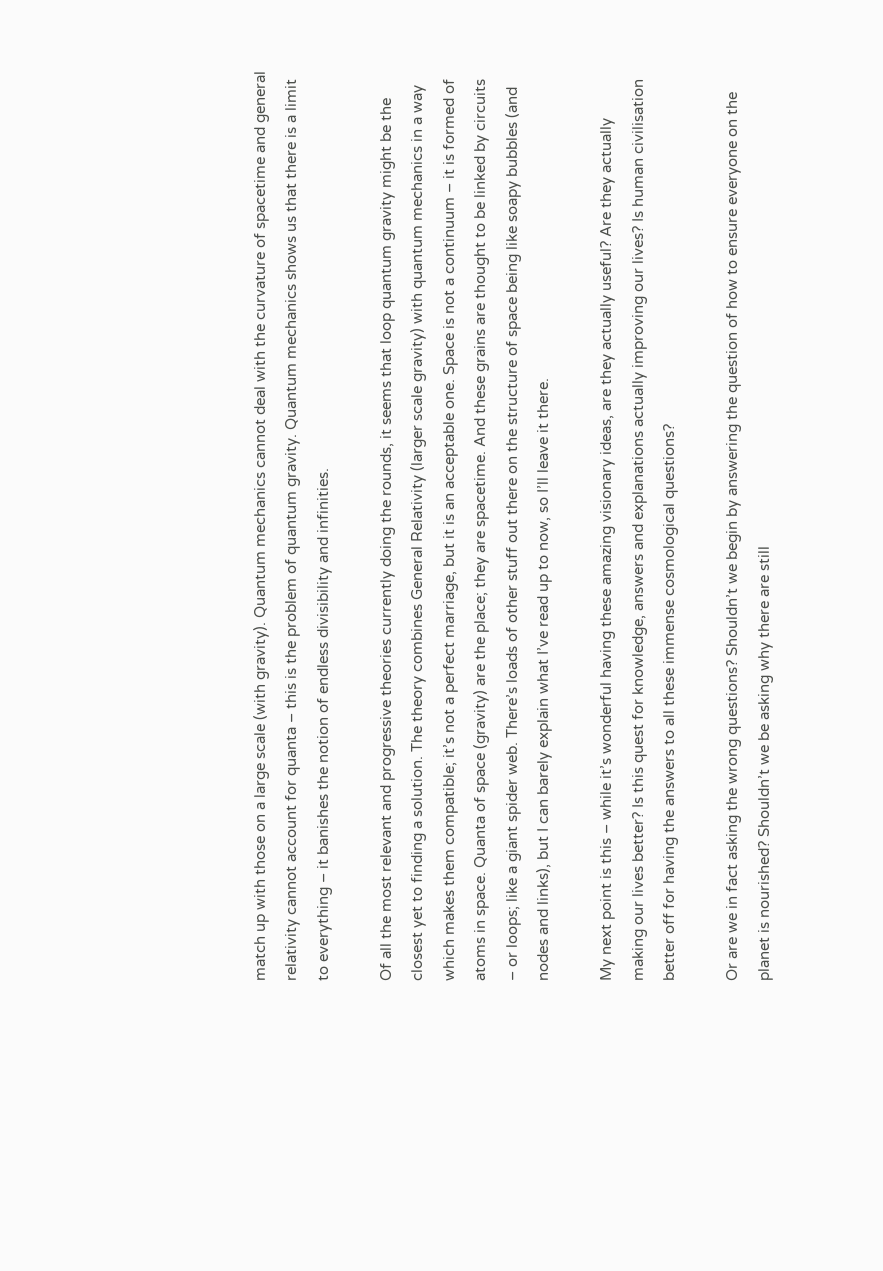match up with those on a large scale (with gravity). Quantum mechanics cannot deal with the curvature of spacetime and general relativity cannot account for quanta – this is the problem of quantum gravity. Quantum mechanics shows us that there is a limit to everything – it banishes the notion of endless divisibility and infinities.

Of all the most relevant and progressive theories currently doing the rounds, it seems that loop quantum gravity might be the closest yet to finding a solution. The theory combines General Relativity (larger scale gravity) with quantum mechanics in a way which makes them compatible; it’s not a perfect marriage, but it is an acceptable one. Space is not a continuum – it is formed of atoms in space. Quanta of space (gravity) are the place; they are spacetime. And these grains are thought to be linked by circuits – or loops; like a giant spider web. There’s loads of other stuff out there on the structure of space being like soapy bubbles (and nodes and links), but I can barely explain what I’ve read up to now, so I’ll leave it there.

My next point is this – while it’s wonderful having these amazing visionary ideas, are they actually useful? Are they actually making our lives better? Is this quest for knowledge, answers and explanations actually improving our lives? Is human civilisation better off for having the answers to all these immense cosmological questions?

Or are we in fact asking the wrong questions? Shouldn’t we begin by answering the question of how to ensure everyone on the planet is nourished? Shouldn’t we be asking why there are still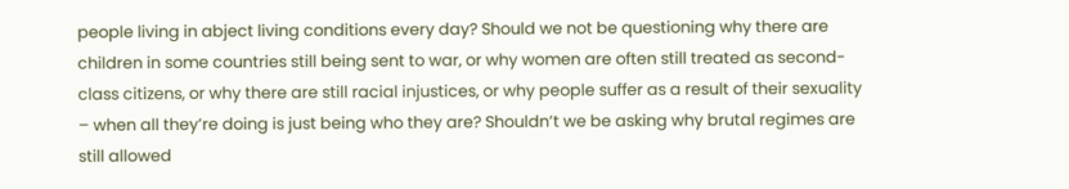people living in abject living conditions every day? Should we not be questioning why there are children in some countries still being sent to war, or why women are often still treated as second-class citizens, or why there are still racial injustices, or why people suffer as a result of their sexuality – when all they’re doing is just being who they are? Shouldn’t we be asking why brutal regimes are still allowed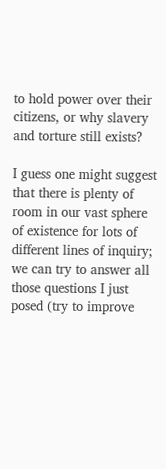to hold power over their citizens, or why slavery and torture still exists?

I guess one might suggest that there is plenty of room in our vast sphere of existence for lots of different lines of inquiry; we can try to answer all those questions I just posed (try to improve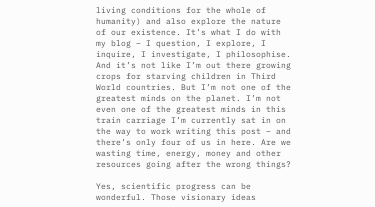living conditions for the whole of humanity) and also explore the nature of our existence. It’s what I do with my blog – I question, I explore, I inquire, I investigate, I philosophise. And it’s not like I’m out there growing crops for starving children in Third World countries. But I’m not one of the greatest minds on the planet. I’m not even one of the greatest minds in this train carriage I’m currently sat in on the way to work writing this post – and there’s only four of us in here. Are we wasting time, energy, money and other resources going after the wrong things?

Yes, scientific progress can be wonderful. Those visionary ideas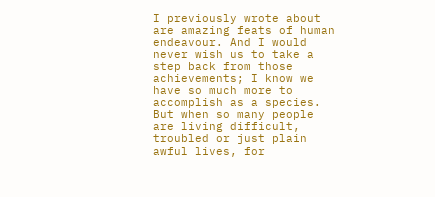I previously wrote about are amazing feats of human endeavour. And I would never wish us to take a step back from those achievements; I know we have so much more to accomplish as a species. But when so many people are living difficult, troubled or just plain awful lives, for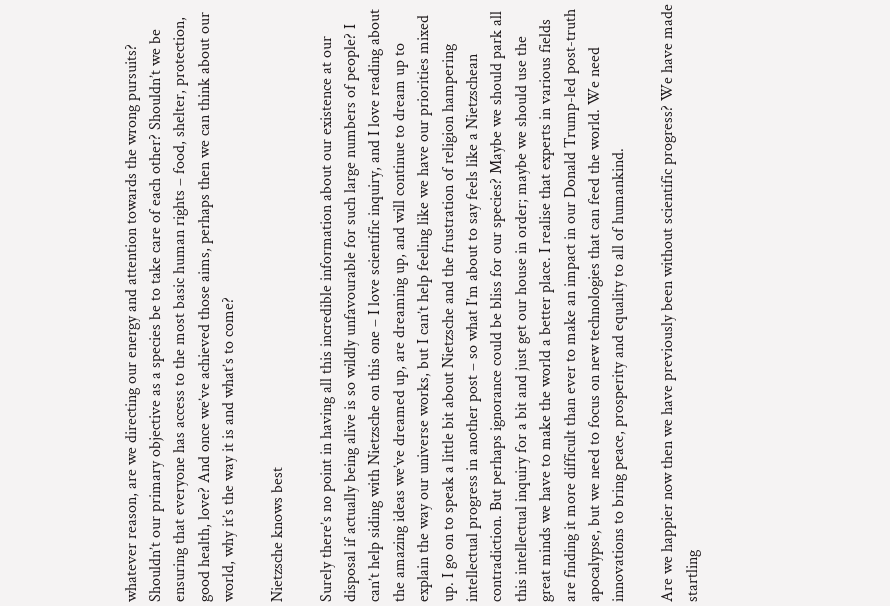whatever reason, are we directing our energy and attention towards the wrong pursuits? Shouldn’t our primary objective as a species be to take care of each other? Shouldn’t we be ensuring that everyone has access to the most basic human rights – food, shelter, protection, good health, love? And once we’ve achieved those aims, perhaps then we can think about our world, why it’s the way it is and what’s to come?

Nietzsche knows best

Surely there’s no point in having all this incredible information about our existence at our disposal if actually being alive is so wildly unfavourable for such large numbers of people? I can’t help siding with Nietzsche on this one – I love scientific inquiry, and I love reading about the amazing ideas we’ve dreamed up, are dreaming up, and will continue to dream up to explain the way our universe works, but I can’t help feeling like we have our priorities mixed up. I go on to speak a little bit about Nietzsche and the frustration of religion hampering intellectual progress in another post – so what I’m about to say feels like a Nietzschean contradiction. But perhaps ignorance could be bliss for our species? Maybe we should park all this intellectual inquiry for a bit and just get our house in order; maybe we should use the great minds we have to make the world a better place. I realise that experts in various fields are finding it more difficult than ever to make an impact in our Donald Trump-led post-truth apocalypse, but we need to focus on new technologies that can feed the world. We need innovations to bring peace, prosperity and equality to all of humankind.

Are we happier now then we have previously been without scientific progress? We have made startling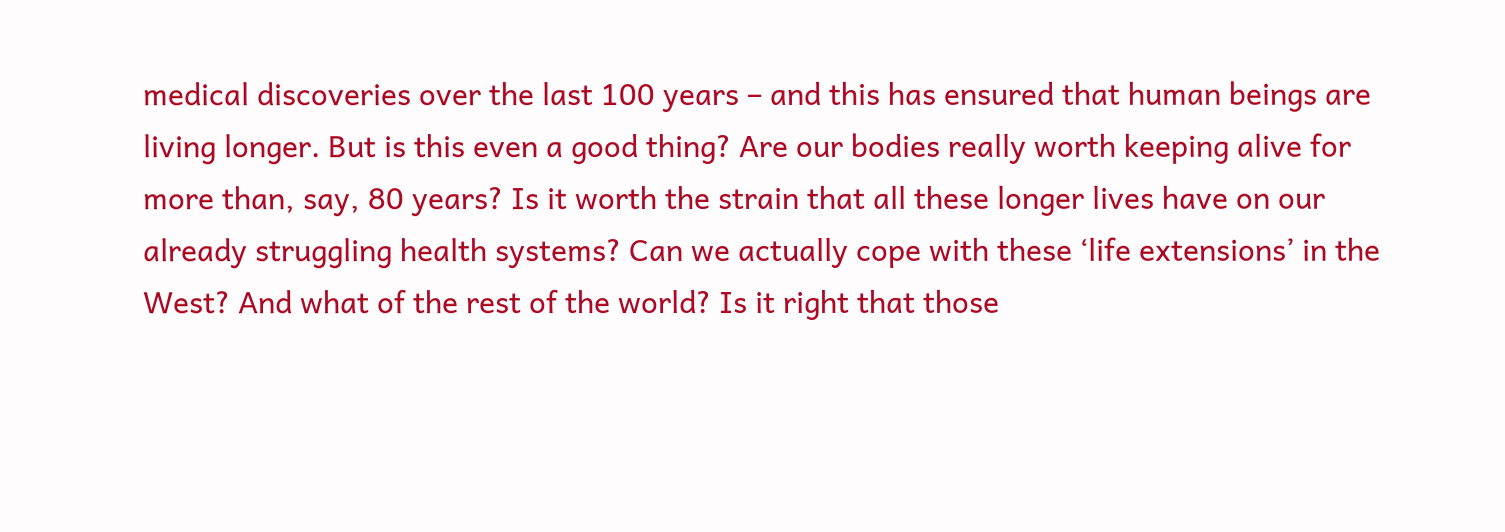medical discoveries over the last 100 years – and this has ensured that human beings are living longer. But is this even a good thing? Are our bodies really worth keeping alive for more than, say, 80 years? Is it worth the strain that all these longer lives have on our already struggling health systems? Can we actually cope with these ‘life extensions’ in the West? And what of the rest of the world? Is it right that those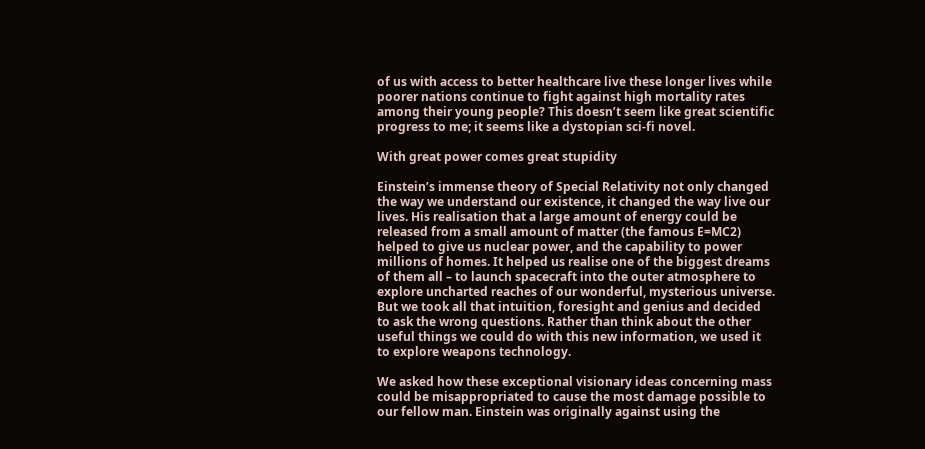of us with access to better healthcare live these longer lives while poorer nations continue to fight against high mortality rates among their young people? This doesn’t seem like great scientific progress to me; it seems like a dystopian sci-fi novel.

With great power comes great stupidity

Einstein’s immense theory of Special Relativity not only changed the way we understand our existence, it changed the way live our lives. His realisation that a large amount of energy could be released from a small amount of matter (the famous E=MC2) helped to give us nuclear power, and the capability to power millions of homes. It helped us realise one of the biggest dreams of them all – to launch spacecraft into the outer atmosphere to explore uncharted reaches of our wonderful, mysterious universe. But we took all that intuition, foresight and genius and decided to ask the wrong questions. Rather than think about the other useful things we could do with this new information, we used it to explore weapons technology.

We asked how these exceptional visionary ideas concerning mass could be misappropriated to cause the most damage possible to our fellow man. Einstein was originally against using the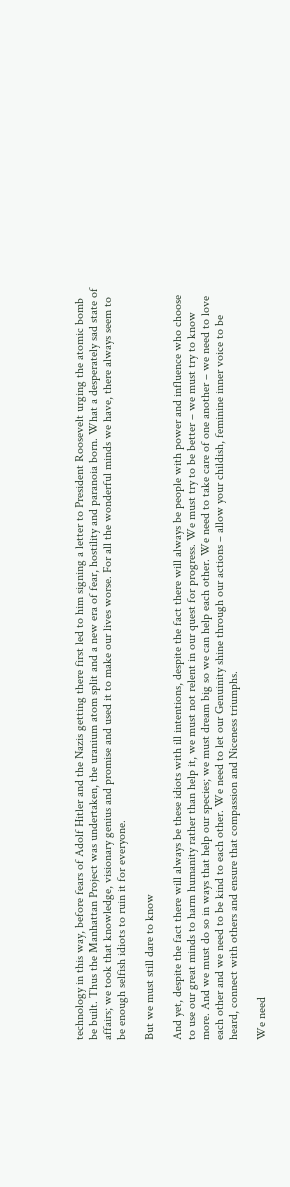technology in this way, before fears of Adolf Hitler and the Nazis getting there first led to him signing a letter to President Roosevelt urging the atomic bomb be built. Thus the Manhattan Project was undertaken, the uranium atom split and a new era of fear, hostility and paranoia born. What a desperately sad state of affairs; we took that knowledge, visionary genius and promise and used it to make our lives worse. For all the wonderful minds we have, there always seem to be enough selfish idiots to ruin it for everyone.

But we must still dare to know

And yet, despite the fact there will always be these idiots with ill intentions, despite the fact there will always be people with power and influence who choose to use our great minds to harm humanity rather than help it, we must not relent in our quest for progress. We must try to be better – we must try to know more. And we must do so in ways that help our species; we must dream big so we can help each other. We need to take care of one another – we need to love each other and we need to be kind to each other. We need to let our Genuinity shine through our actions – allow your childish, feminine inner voice to be heard, connect with others and ensure that compassion and Niceness triumphs.

We need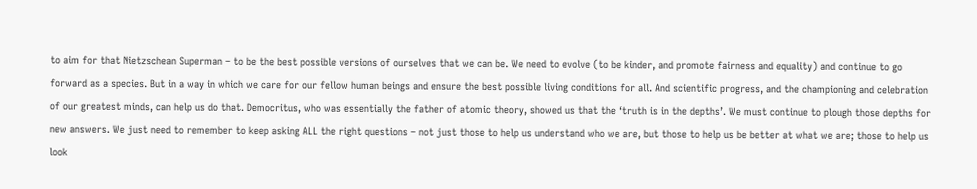to aim for that Nietzschean Superman – to be the best possible versions of ourselves that we can be. We need to evolve (to be kinder, and promote fairness and equality) and continue to go forward as a species. But in a way in which we care for our fellow human beings and ensure the best possible living conditions for all. And scientific progress, and the championing and celebration of our greatest minds, can help us do that. Democritus, who was essentially the father of atomic theory, showed us that the ‘truth is in the depths’. We must continue to plough those depths for new answers. We just need to remember to keep asking ALL the right questions – not just those to help us understand who we are, but those to help us be better at what we are; those to help us look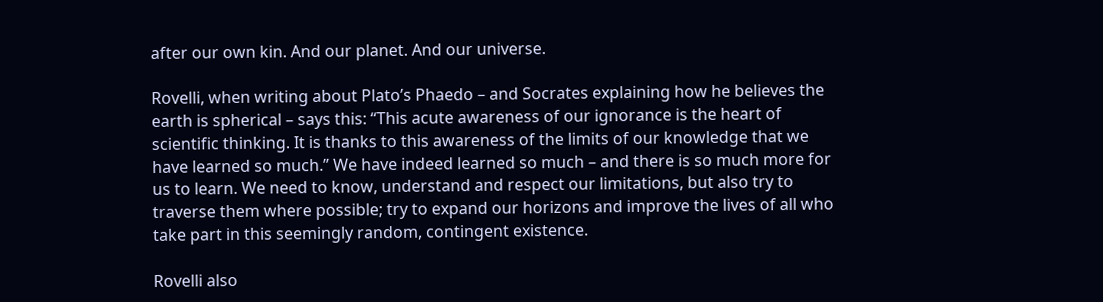after our own kin. And our planet. And our universe.

Rovelli, when writing about Plato’s Phaedo – and Socrates explaining how he believes the earth is spherical – says this: “This acute awareness of our ignorance is the heart of scientific thinking. It is thanks to this awareness of the limits of our knowledge that we have learned so much.” We have indeed learned so much – and there is so much more for us to learn. We need to know, understand and respect our limitations, but also try to traverse them where possible; try to expand our horizons and improve the lives of all who take part in this seemingly random, contingent existence.

Rovelli also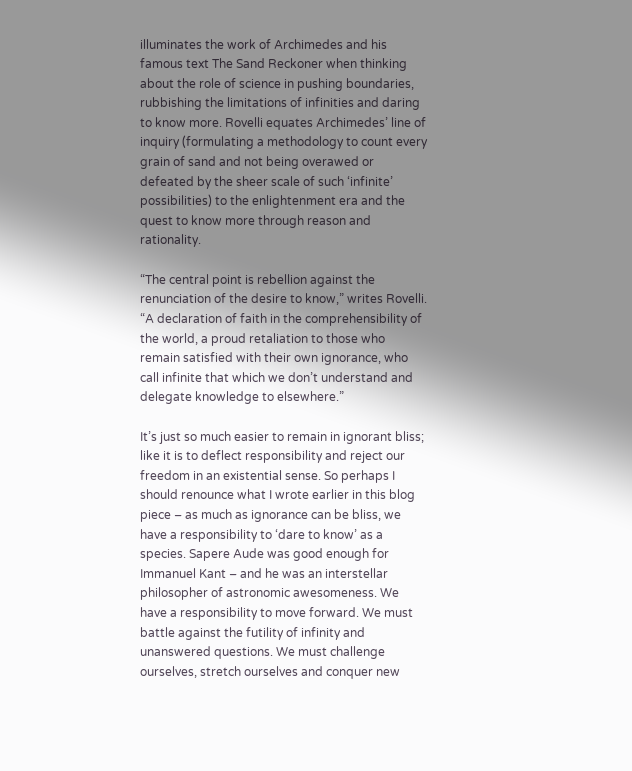illuminates the work of Archimedes and his famous text The Sand Reckoner when thinking about the role of science in pushing boundaries, rubbishing the limitations of infinities and daring to know more. Rovelli equates Archimedes’ line of inquiry (formulating a methodology to count every grain of sand and not being overawed or defeated by the sheer scale of such ‘infinite’ possibilities) to the enlightenment era and the quest to know more through reason and rationality.

“The central point is rebellion against the renunciation of the desire to know,” writes Rovelli. “A declaration of faith in the comprehensibility of the world, a proud retaliation to those who remain satisfied with their own ignorance, who call infinite that which we don’t understand and delegate knowledge to elsewhere.”

It’s just so much easier to remain in ignorant bliss; like it is to deflect responsibility and reject our freedom in an existential sense. So perhaps I should renounce what I wrote earlier in this blog piece – as much as ignorance can be bliss, we have a responsibility to ‘dare to know’ as a species. Sapere Aude was good enough for Immanuel Kant – and he was an interstellar philosopher of astronomic awesomeness. We have a responsibility to move forward. We must battle against the futility of infinity and unanswered questions. We must challenge ourselves, stretch ourselves and conquer new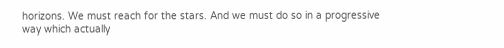horizons. We must reach for the stars. And we must do so in a progressive way which actually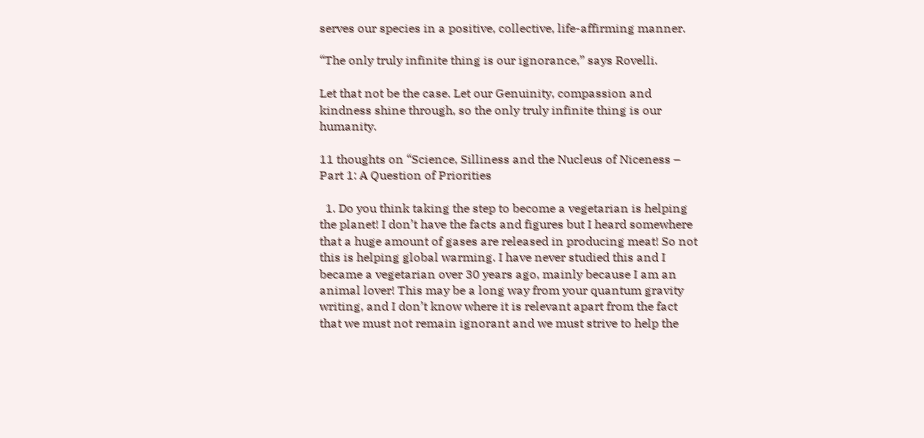serves our species in a positive, collective, life-affirming manner.

“The only truly infinite thing is our ignorance,” says Rovelli.

Let that not be the case. Let our Genuinity, compassion and kindness shine through, so the only truly infinite thing is our humanity.

11 thoughts on “Science, Silliness and the Nucleus of Niceness – Part 1: A Question of Priorities

  1. Do you think taking the step to become a vegetarian is helping the planet! I don’t have the facts and figures but I heard somewhere that a huge amount of gases are released in producing meat! So not this is helping global warming. I have never studied this and I became a vegetarian over 30 years ago, mainly because I am an animal lover! This may be a long way from your quantum gravity writing, and I don’t know where it is relevant apart from the fact that we must not remain ignorant and we must strive to help the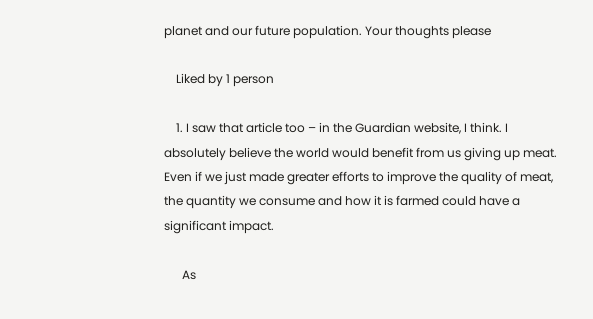planet and our future population. Your thoughts please

    Liked by 1 person

    1. I saw that article too – in the Guardian website, I think. I absolutely believe the world would benefit from us giving up meat. Even if we just made greater efforts to improve the quality of meat, the quantity we consume and how it is farmed could have a significant impact.

      As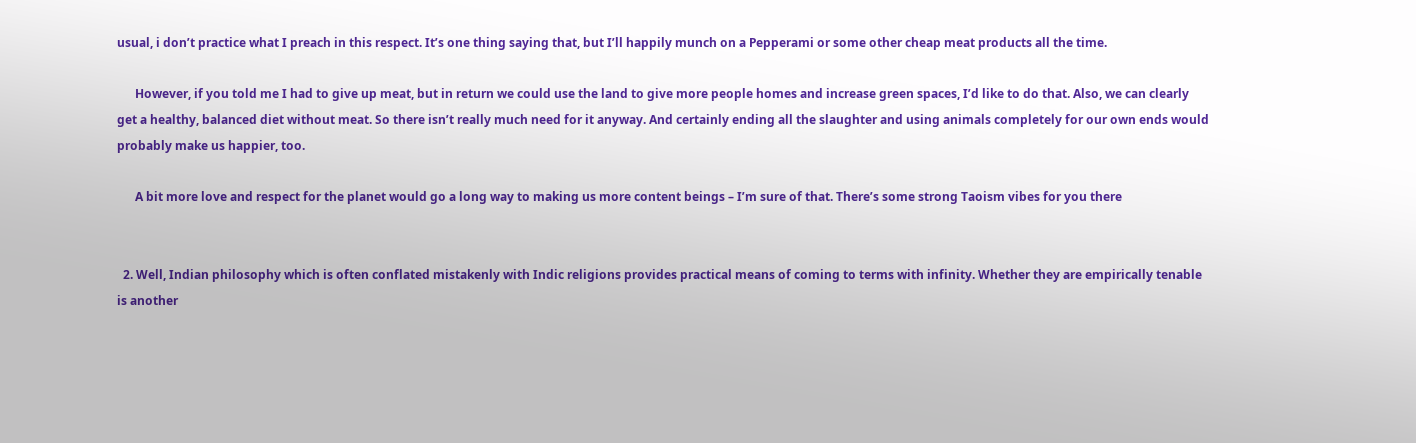usual, i don’t practice what I preach in this respect. It’s one thing saying that, but I’ll happily munch on a Pepperami or some other cheap meat products all the time.

      However, if you told me I had to give up meat, but in return we could use the land to give more people homes and increase green spaces, I’d like to do that. Also, we can clearly get a healthy, balanced diet without meat. So there isn’t really much need for it anyway. And certainly ending all the slaughter and using animals completely for our own ends would probably make us happier, too.

      A bit more love and respect for the planet would go a long way to making us more content beings – I’m sure of that. There’s some strong Taoism vibes for you there


  2. Well, Indian philosophy which is often conflated mistakenly with Indic religions provides practical means of coming to terms with infinity. Whether they are empirically tenable is another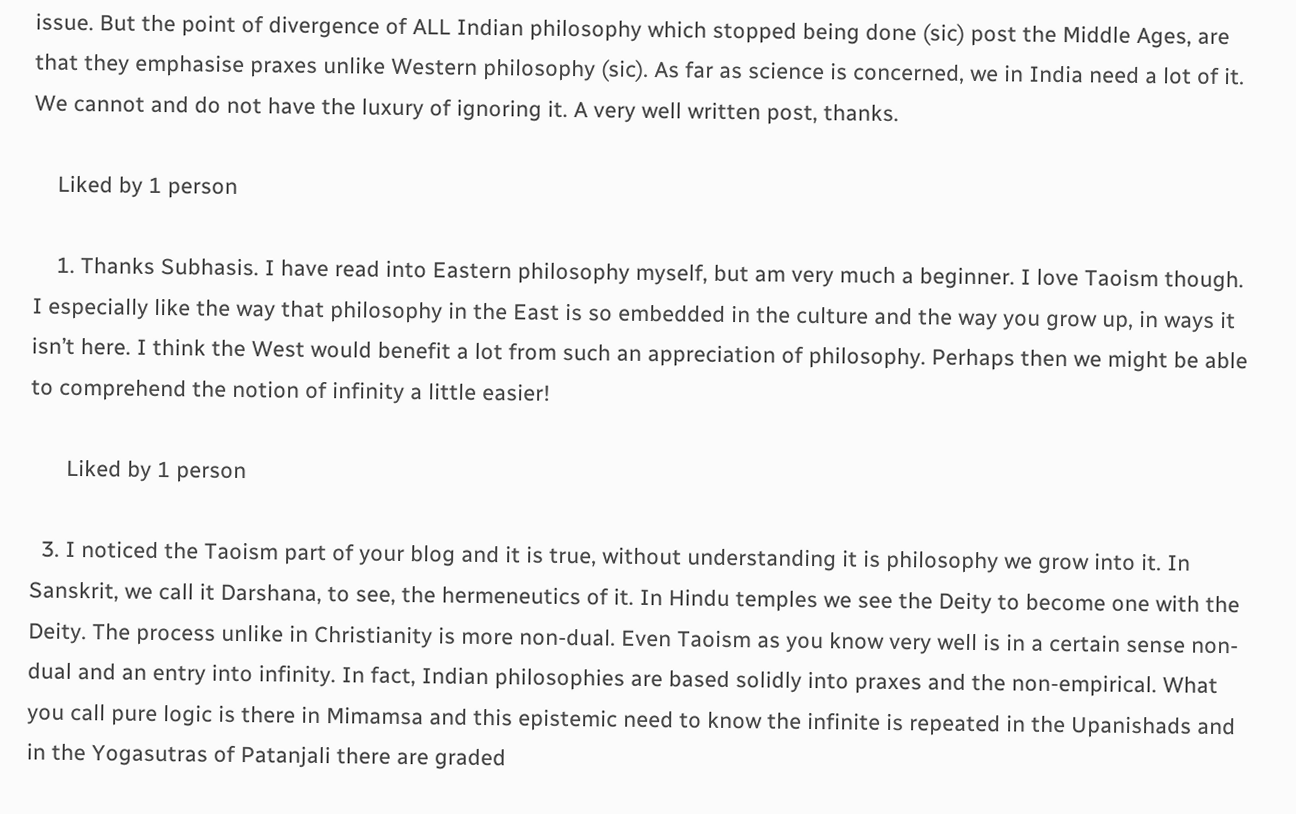issue. But the point of divergence of ALL Indian philosophy which stopped being done (sic) post the Middle Ages, are that they emphasise praxes unlike Western philosophy (sic). As far as science is concerned, we in India need a lot of it. We cannot and do not have the luxury of ignoring it. A very well written post, thanks.

    Liked by 1 person

    1. Thanks Subhasis. I have read into Eastern philosophy myself, but am very much a beginner. I love Taoism though. I especially like the way that philosophy in the East is so embedded in the culture and the way you grow up, in ways it isn’t here. I think the West would benefit a lot from such an appreciation of philosophy. Perhaps then we might be able to comprehend the notion of infinity a little easier!

      Liked by 1 person

  3. I noticed the Taoism part of your blog and it is true, without understanding it is philosophy we grow into it. In Sanskrit, we call it Darshana, to see, the hermeneutics of it. In Hindu temples we see the Deity to become one with the Deity. The process unlike in Christianity is more non-dual. Even Taoism as you know very well is in a certain sense non-dual and an entry into infinity. In fact, Indian philosophies are based solidly into praxes and the non-empirical. What you call pure logic is there in Mimamsa and this epistemic need to know the infinite is repeated in the Upanishads and in the Yogasutras of Patanjali there are graded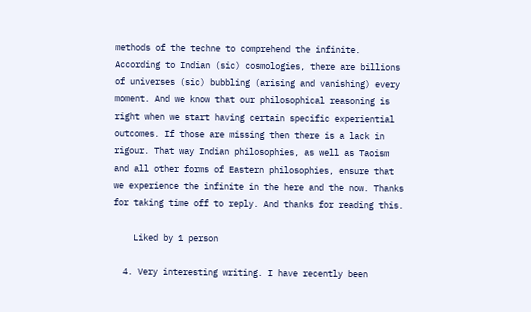methods of the techne to comprehend the infinite. According to Indian (sic) cosmologies, there are billions of universes (sic) bubbling (arising and vanishing) every moment. And we know that our philosophical reasoning is right when we start having certain specific experiential outcomes. If those are missing then there is a lack in rigour. That way Indian philosophies, as well as Taoism and all other forms of Eastern philosophies, ensure that we experience the infinite in the here and the now. Thanks for taking time off to reply. And thanks for reading this.

    Liked by 1 person

  4. Very interesting writing. I have recently been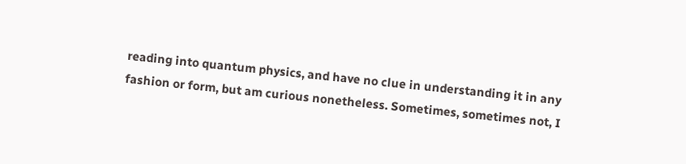reading into quantum physics, and have no clue in understanding it in any fashion or form, but am curious nonetheless. Sometimes, sometimes not, I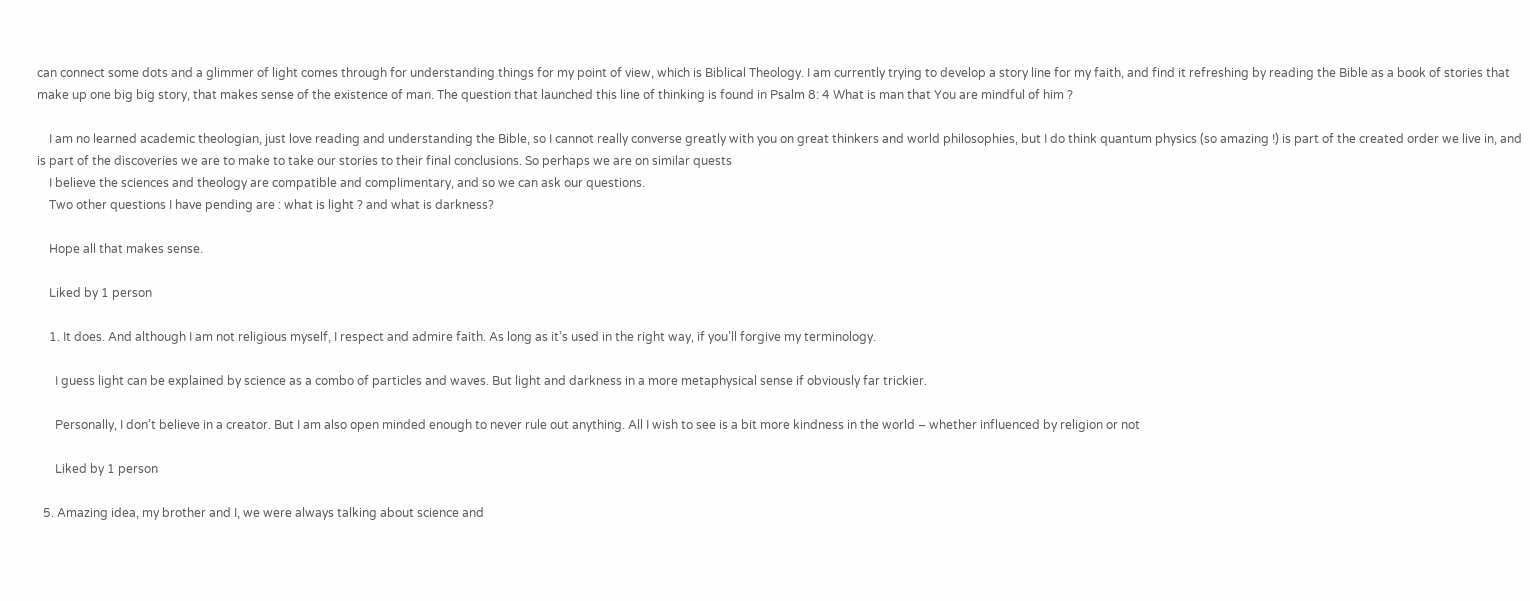can connect some dots and a glimmer of light comes through for understanding things for my point of view, which is Biblical Theology. I am currently trying to develop a story line for my faith, and find it refreshing by reading the Bible as a book of stories that make up one big big story, that makes sense of the existence of man. The question that launched this line of thinking is found in Psalm 8: 4 What is man that You are mindful of him ?

    I am no learned academic theologian, just love reading and understanding the Bible, so I cannot really converse greatly with you on great thinkers and world philosophies, but I do think quantum physics (so amazing !) is part of the created order we live in, and is part of the discoveries we are to make to take our stories to their final conclusions. So perhaps we are on similar quests
    I believe the sciences and theology are compatible and complimentary, and so we can ask our questions.
    Two other questions I have pending are : what is light ? and what is darkness?

    Hope all that makes sense.

    Liked by 1 person

    1. It does. And although I am not religious myself, I respect and admire faith. As long as it’s used in the right way, if you’ll forgive my terminology.

      I guess light can be explained by science as a combo of particles and waves. But light and darkness in a more metaphysical sense if obviously far trickier.

      Personally, I don’t believe in a creator. But I am also open minded enough to never rule out anything. All I wish to see is a bit more kindness in the world – whether influenced by religion or not

      Liked by 1 person

  5. Amazing idea, my brother and I, we were always talking about science and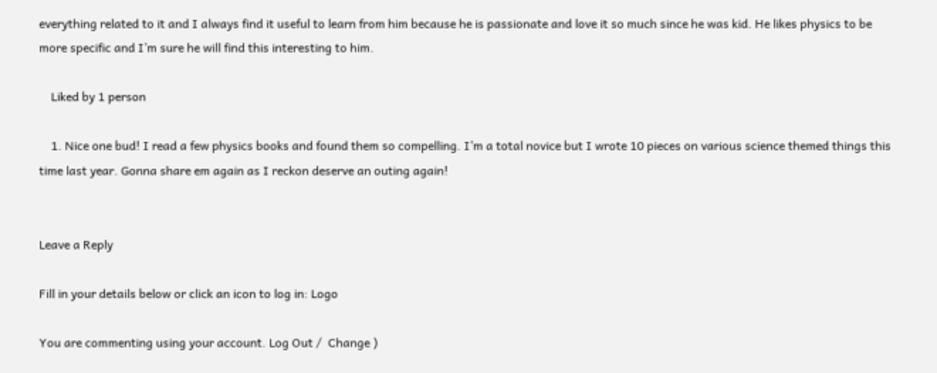everything related to it and I always find it useful to learn from him because he is passionate and love it so much since he was kid. He likes physics to be more specific and I’m sure he will find this interesting to him.

    Liked by 1 person

    1. Nice one bud! I read a few physics books and found them so compelling. I’m a total novice but I wrote 10 pieces on various science themed things this time last year. Gonna share em again as I reckon deserve an outing again!


Leave a Reply

Fill in your details below or click an icon to log in: Logo

You are commenting using your account. Log Out /  Change )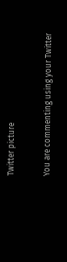Twitter picture

You are commenting using your Twitter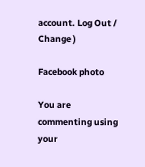account. Log Out /  Change )

Facebook photo

You are commenting using your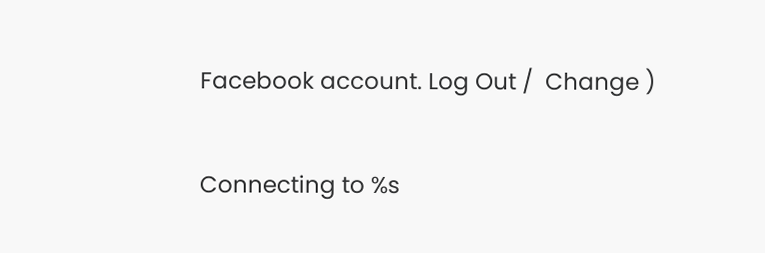Facebook account. Log Out /  Change )

Connecting to %s